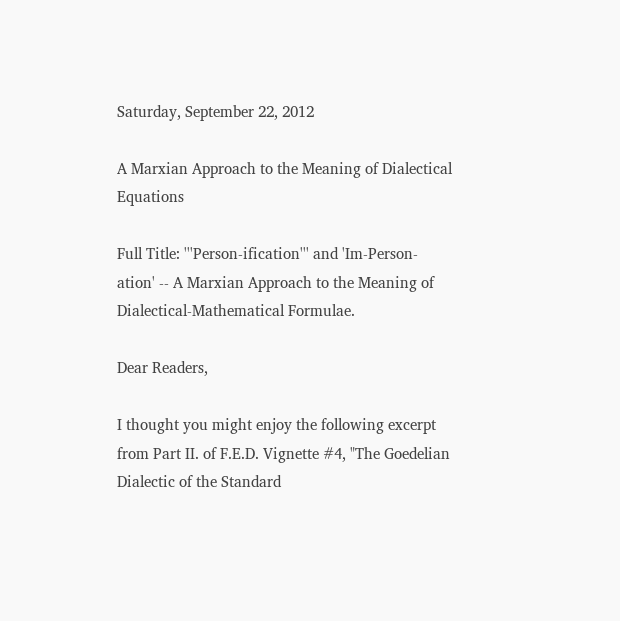Saturday, September 22, 2012

A Marxian Approach to the Meaning of Dialectical Equations

Full Title: '''Person-ification''' and 'Im-Person-ation' -- A Marxian Approach to the Meaning of Dialectical-Mathematical Formulae.

Dear Readers,

I thought you might enjoy the following excerpt from Part II. of F.E.D. Vignette #4, "The Goedelian Dialectic of the Standard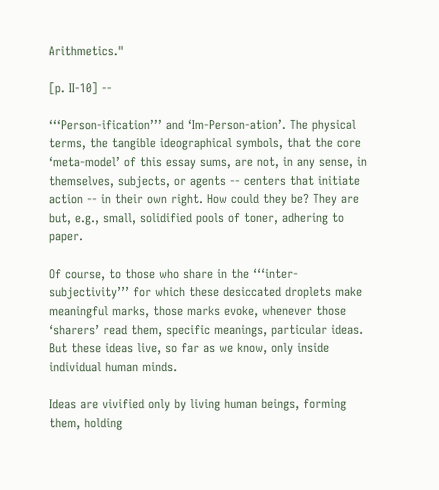Arithmetics."

[p. II-10] --

‘‘‘Person-ification’’’ and ‘Im-Person-ation’. The physical terms, the tangible ideographical symbols, that the core ‘meta-model’ of this essay sums, are not, in any sense, in themselves, subjects, or agents -- centers that initiate action -- in their own right. How could they be? They are but, e.g., small, solidified pools of toner, adhering to paper.

Of course, to those who share in the ‘‘‘inter-subjectivity’’’ for which these desiccated droplets make meaningful marks, those marks evoke, whenever those ‘sharers’ read them, specific meanings, particular ideas. But these ideas live, so far as we know, only inside individual human minds.

Ideas are vivified only by living human beings, forming them, holding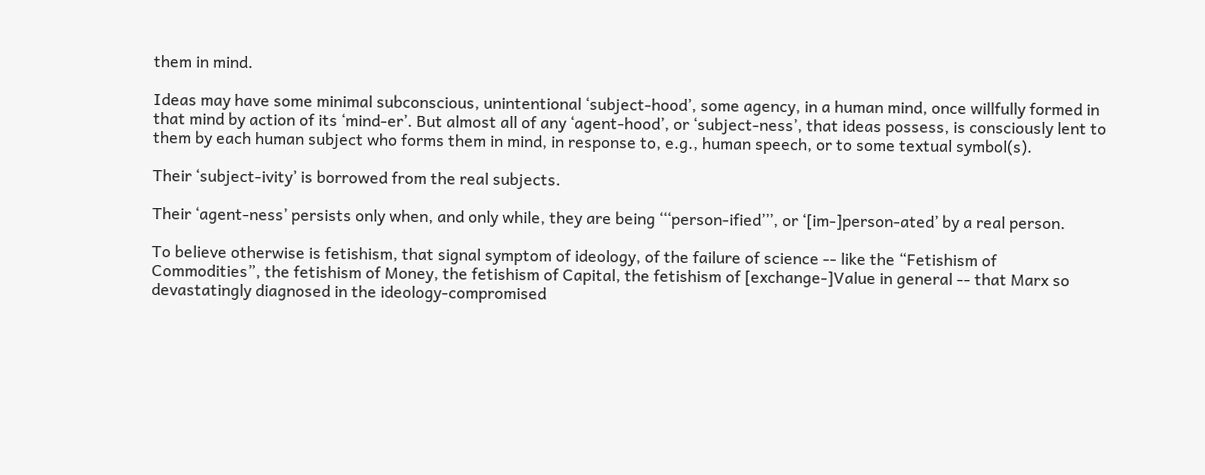them in mind.

Ideas may have some minimal subconscious, unintentional ‘subject-hood’, some agency, in a human mind, once willfully formed in that mind by action of its ‘mind-er’. But almost all of any ‘agent-hood’, or ‘subject-ness’, that ideas possess, is consciously lent to them by each human subject who forms them in mind, in response to, e.g., human speech, or to some textual symbol(s).

Their ‘subject-ivity’ is borrowed from the real subjects.

Their ‘agent-ness’ persists only when, and only while, they are being ‘‘‘person-ified’’’, or ‘[im-]person-ated’ by a real person.

To believe otherwise is fetishism, that signal symptom of ideology, of the failure of science -- like the “Fetishism of Commodities”, the fetishism of Money, the fetishism of Capital, the fetishism of [exchange-]Value in general -- that Marx so devastatingly diagnosed in the ideology-compromised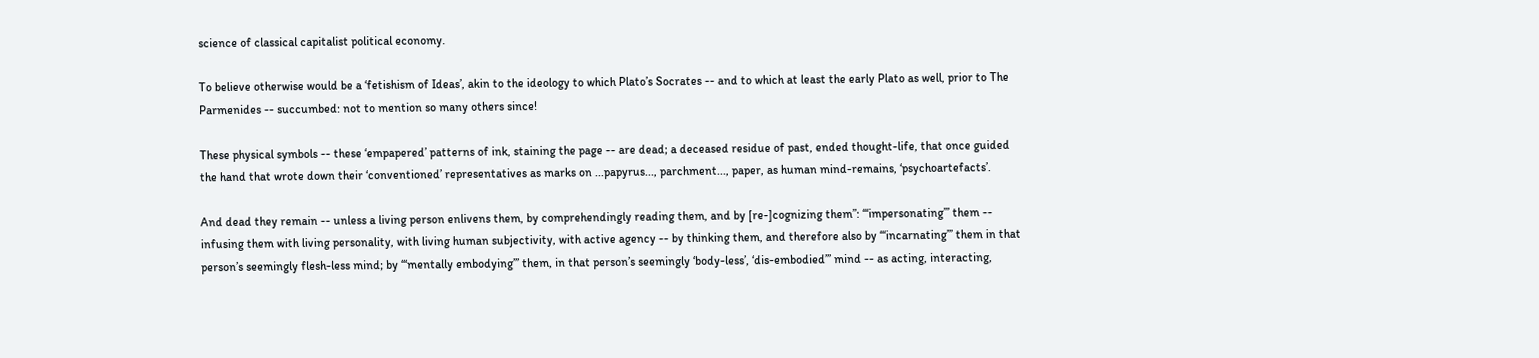science of classical capitalist political economy.

To believe otherwise would be a ‘fetishism of Ideas’, akin to the ideology to which Plato’s Socrates -- and to which at least the early Plato as well, prior to The Parmenides -- succumbed: not to mention so many others since!

These physical symbols -- these ‘empapered’ patterns of ink, staining the page -- are dead; a deceased residue of past, ended thought-life, that once guided the hand that wrote down their ‘conventioned’ representatives as marks on ...papyrus..., parchment..., paper, as human mind-remains, ‘psychoartefacts’.

And dead they remain -- unless a living person enlivens them, by comprehendingly reading them, and by [re-]cognizing them”: ‘‘‘impersonating’’’ them -- infusing them with living personality, with living human subjectivity, with active agency -- by thinking them, and therefore also by ‘‘‘incarnating’’’ them in that person’s seemingly flesh-less mind; by ‘‘‘mentally embodying’’’ them, in that person’s seemingly ‘body-less’, ‘dis-embodied’’’ mind -- as acting, interacting,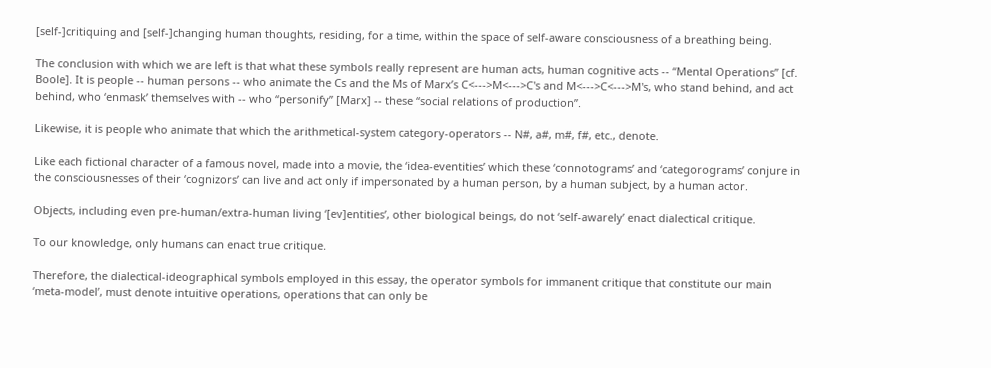[self-]critiquing and [self-]changing human thoughts, residing, for a time, within the space of self-aware consciousness of a breathing being.

The conclusion with which we are left is that what these symbols really represent are human acts, human cognitive acts -- “Mental Operations” [cf. Boole]. It is people -- human persons -- who animate the Cs and the Ms of Marx’s C<--->M<--->C's and M<--->C<--->M's, who stand behind, and act behind, who ‘enmask’ themselves with -- who “personify” [Marx] -- these “social relations of production”.

Likewise, it is people who animate that which the arithmetical-system category-operators -- N#, a#, m#, f#, etc., denote.

Like each fictional character of a famous novel, made into a movie, the ‘idea-eventities’ which these ‘connotograms’ and ‘categorograms’ conjure in the consciousnesses of their ‘cognizors’ can live and act only if impersonated by a human person, by a human subject, by a human actor.

Objects, including even pre-human/extra-human living ‘[ev]entities’, other biological beings, do not ‘self-awarely’ enact dialectical critique.

To our knowledge, only humans can enact true critique.

Therefore, the dialectical-ideographical symbols employed in this essay, the operator symbols for immanent critique that constitute our main ‘meta-model’, must denote intuitive operations, operations that can only be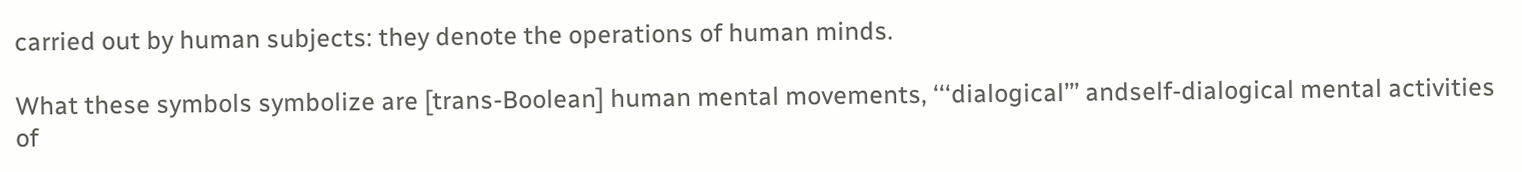carried out by human subjects: they denote the operations of human minds.

What these symbols symbolize are [trans-Boolean] human mental movements, ‘‘‘dialogical’’’ andself-dialogical mental activities of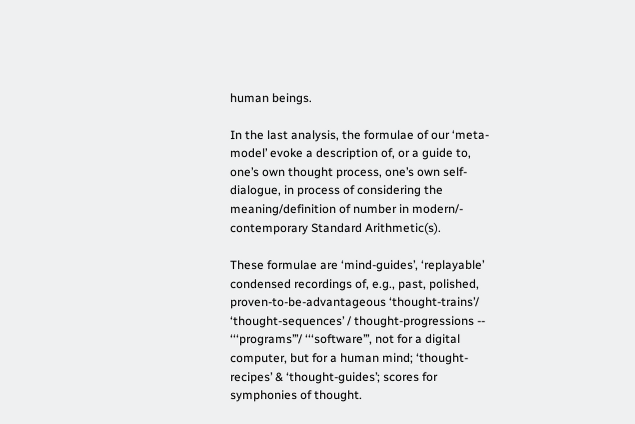human beings.

In the last analysis, the formulae of our ‘meta-model’ evoke a description of, or a guide to, one’s own thought process, one’s own self-dialogue, in process of considering the meaning/definition of number in modern/- contemporary Standard Arithmetic(s).

These formulae are ‘mind-guides’, ‘replayable’ condensed recordings of, e.g., past, polished, proven-to-be-advantageous ‘thought-trains’/ ‘thought-sequences’ / thought-progressions -- ‘‘‘programs’’’/ ‘‘‘software’’’, not for a digital computer, but for a human mind; ‘thought-recipes’ & ‘thought-guides’; scores for symphonies of thought.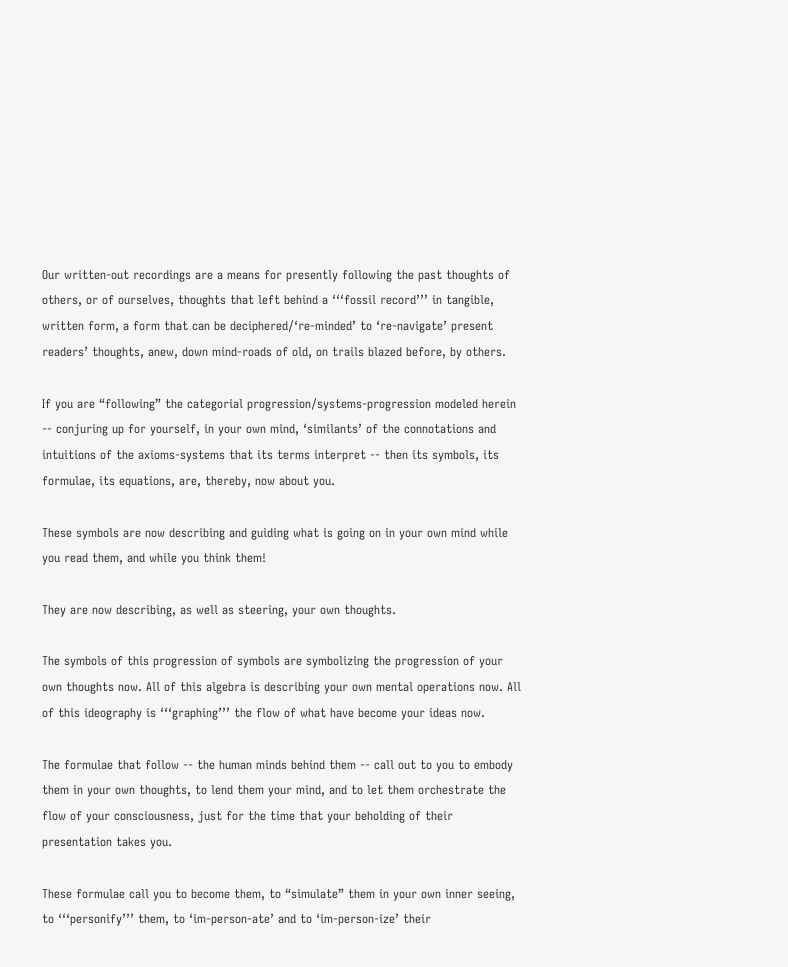Our written-out recordings are a means for presently following the past thoughts of others, or of ourselves, thoughts that left behind a ‘‘‘fossil record’’’ in tangible, written form, a form that can be deciphered/‘re-minded’ to ‘re-navigate’ present readers’ thoughts, anew, down mind-roads of old, on trails blazed before, by others.

If you are “following” the categorial progression/systems-progression modeled herein -- conjuring up for yourself, in your own mind, ‘similants’ of the connotations and intuitions of the axioms-systems that its terms interpret -- then its symbols, its formulae, its equations, are, thereby, now about you.

These symbols are now describing and guiding what is going on in your own mind while you read them, and while you think them!

They are now describing, as well as steering, your own thoughts.

The symbols of this progression of symbols are symbolizing the progression of your own thoughts now. All of this algebra is describing your own mental operations now. All of this ideography is ‘‘‘graphing’’’ the flow of what have become your ideas now.

The formulae that follow -- the human minds behind them -- call out to you to embody them in your own thoughts, to lend them your mind, and to let them orchestrate the flow of your consciousness, just for the time that your beholding of their presentation takes you.

These formulae call you to become them, to “simulate” them in your own inner seeing, to ‘‘‘personify’’’ them, to ‘im-person-ate’ and to ‘im-person-ize’ their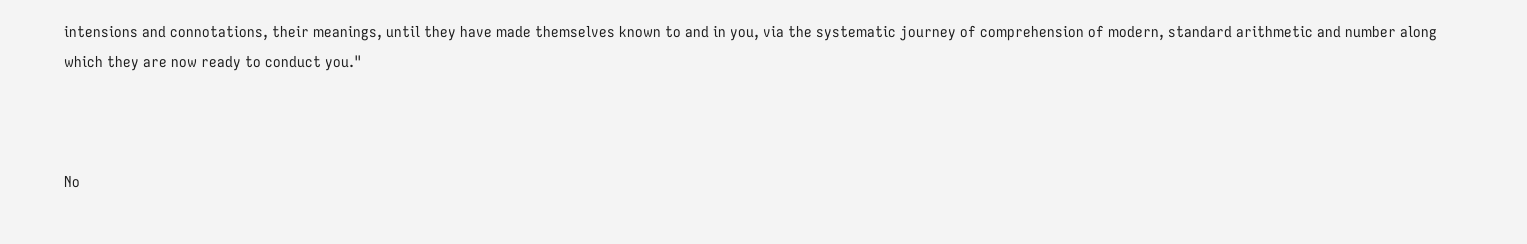intensions and connotations, their meanings, until they have made themselves known to and in you, via the systematic journey of comprehension of modern, standard arithmetic and number along which they are now ready to conduct you."



No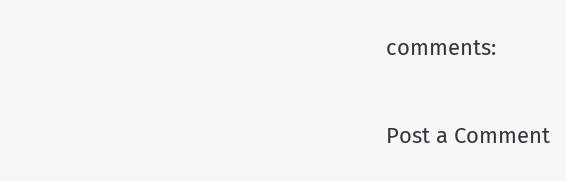comments:

Post a Comment